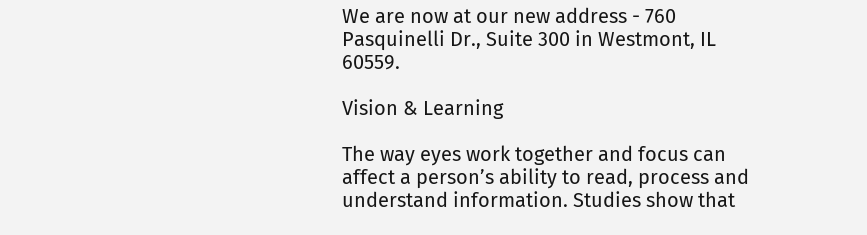We are now at our new address - 760 Pasquinelli Dr., Suite 300 in Westmont, IL 60559.

Vision & Learning

The way eyes work together and focus can affect a person’s ability to read, process and understand information. Studies show that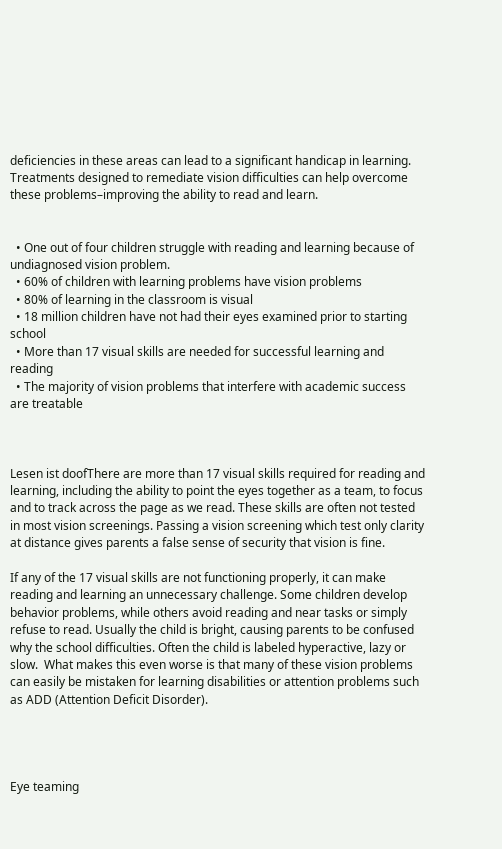deficiencies in these areas can lead to a significant handicap in learning. Treatments designed to remediate vision difficulties can help overcome these problems–improving the ability to read and learn.


  • One out of four children struggle with reading and learning because of undiagnosed vision problem.
  • 60% of children with learning problems have vision problems
  • 80% of learning in the classroom is visual
  • 18 million children have not had their eyes examined prior to starting school
  • More than 17 visual skills are needed for successful learning and reading
  • The majority of vision problems that interfere with academic success are treatable



Lesen ist doofThere are more than 17 visual skills required for reading and learning, including the ability to point the eyes together as a team, to focus and to track across the page as we read. These skills are often not tested in most vision screenings. Passing a vision screening which test only clarity at distance gives parents a false sense of security that vision is fine.

If any of the 17 visual skills are not functioning properly, it can make reading and learning an unnecessary challenge. Some children develop behavior problems, while others avoid reading and near tasks or simply refuse to read. Usually the child is bright, causing parents to be confused why the school difficulties. Often the child is labeled hyperactive, lazy or slow.  What makes this even worse is that many of these vision problems can easily be mistaken for learning disabilities or attention problems such as ADD (Attention Deficit Disorder).




Eye teaming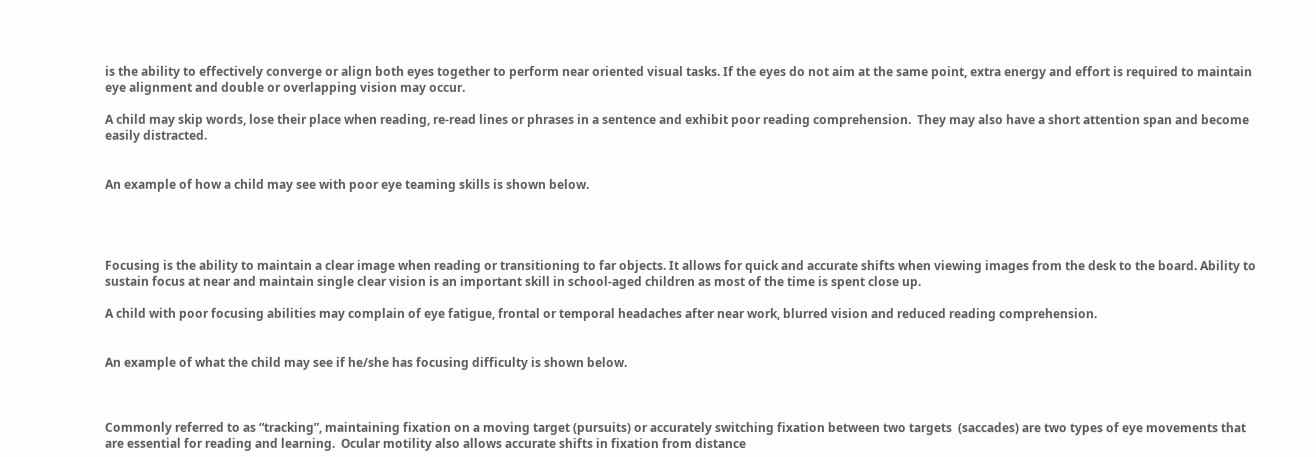is the ability to effectively converge or align both eyes together to perform near oriented visual tasks. If the eyes do not aim at the same point, extra energy and effort is required to maintain eye alignment and double or overlapping vision may occur.

A child may skip words, lose their place when reading, re-read lines or phrases in a sentence and exhibit poor reading comprehension.  They may also have a short attention span and become easily distracted.


An example of how a child may see with poor eye teaming skills is shown below.




Focusing is the ability to maintain a clear image when reading or transitioning to far objects. It allows for quick and accurate shifts when viewing images from the desk to the board. Ability to sustain focus at near and maintain single clear vision is an important skill in school-aged children as most of the time is spent close up.

A child with poor focusing abilities may complain of eye fatigue, frontal or temporal headaches after near work, blurred vision and reduced reading comprehension.


An example of what the child may see if he/she has focusing difficulty is shown below.



Commonly referred to as “tracking”, maintaining fixation on a moving target (pursuits) or accurately switching fixation between two targets  (saccades) are two types of eye movements that are essential for reading and learning.  Ocular motility also allows accurate shifts in fixation from distance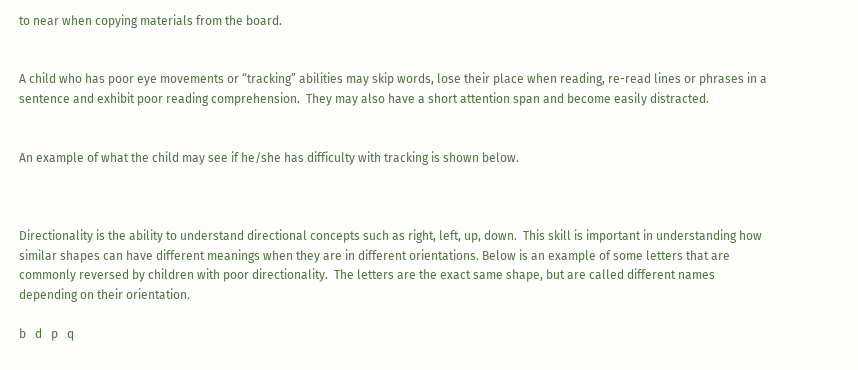to near when copying materials from the board.


A child who has poor eye movements or “tracking” abilities may skip words, lose their place when reading, re-read lines or phrases in a sentence and exhibit poor reading comprehension.  They may also have a short attention span and become easily distracted.


An example of what the child may see if he/she has difficulty with tracking is shown below.



Directionality is the ability to understand directional concepts such as right, left, up, down.  This skill is important in understanding how similar shapes can have different meanings when they are in different orientations. Below is an example of some letters that are commonly reversed by children with poor directionality.  The letters are the exact same shape, but are called different names depending on their orientation.

b   d   p   q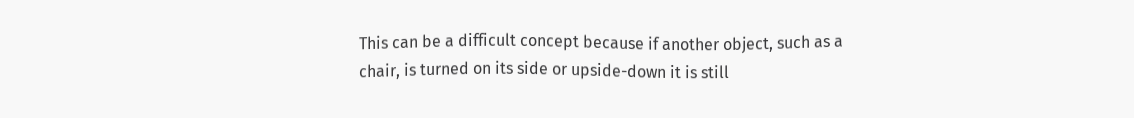This can be a difficult concept because if another object, such as a chair, is turned on its side or upside-down it is still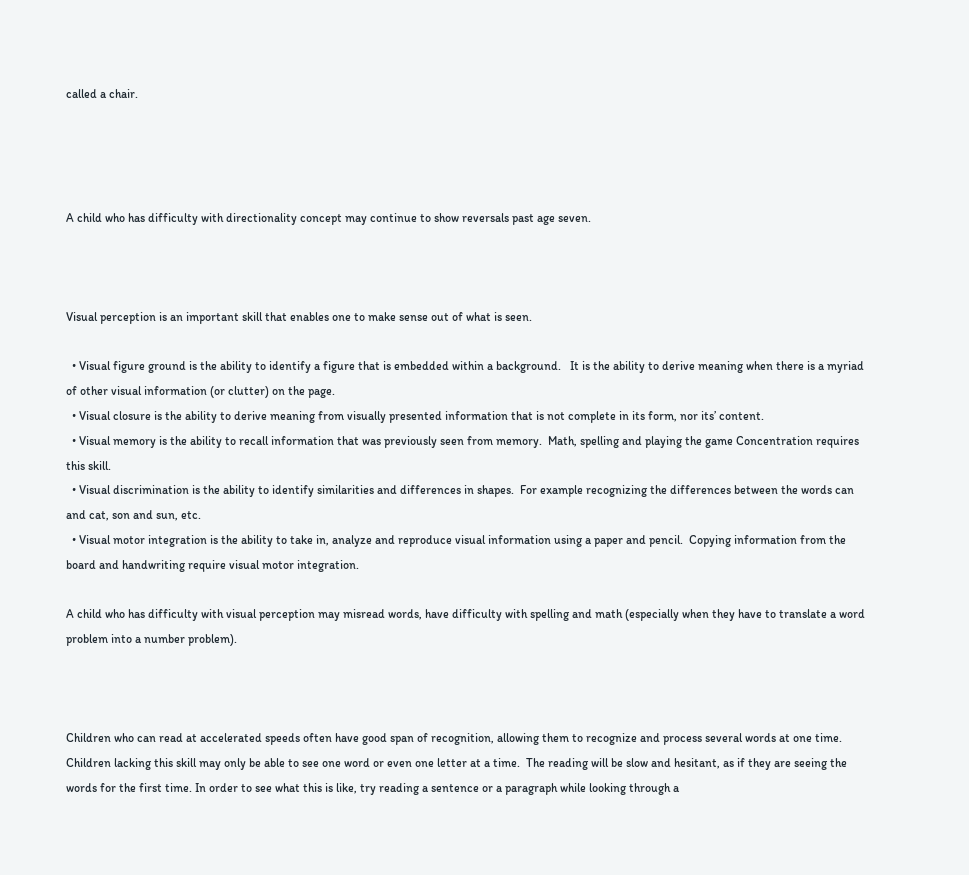called a chair.




A child who has difficulty with directionality concept may continue to show reversals past age seven.



Visual perception is an important skill that enables one to make sense out of what is seen.

  • Visual figure ground is the ability to identify a figure that is embedded within a background.   It is the ability to derive meaning when there is a myriad of other visual information (or clutter) on the page.
  • Visual closure is the ability to derive meaning from visually presented information that is not complete in its form, nor its’ content.
  • Visual memory is the ability to recall information that was previously seen from memory.  Math, spelling and playing the game Concentration requires this skill.
  • Visual discrimination is the ability to identify similarities and differences in shapes.  For example recognizing the differences between the words can and cat, son and sun, etc.
  • Visual motor integration is the ability to take in, analyze and reproduce visual information using a paper and pencil.  Copying information from the board and handwriting require visual motor integration.

A child who has difficulty with visual perception may misread words, have difficulty with spelling and math (especially when they have to translate a word problem into a number problem).



Children who can read at accelerated speeds often have good span of recognition, allowing them to recognize and process several words at one time.  Children lacking this skill may only be able to see one word or even one letter at a time.  The reading will be slow and hesitant, as if they are seeing the words for the first time. In order to see what this is like, try reading a sentence or a paragraph while looking through a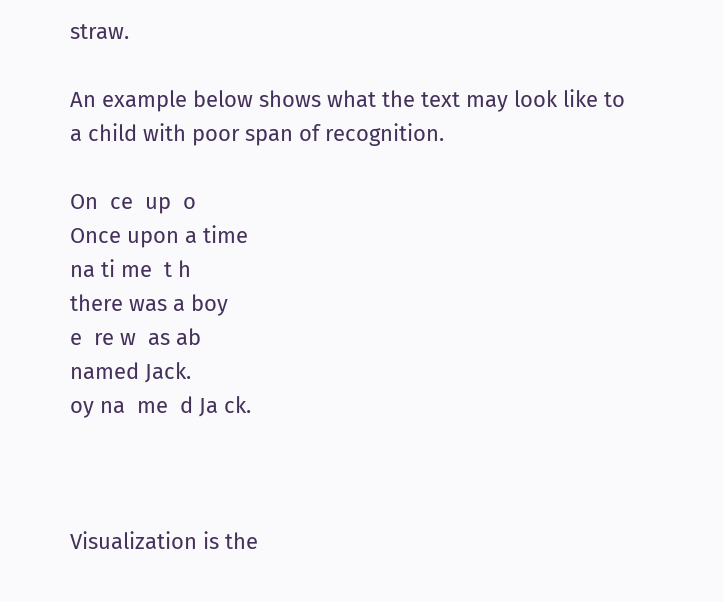straw.

An example below shows what the text may look like to a child with poor span of recognition.

On  ce  up  o                                                                           Once upon a time
na ti me  t h                                                                            there was a boy
e  re w  as ab                                                                                      named Jack.
oy na  me  d Ja ck.



Visualization is the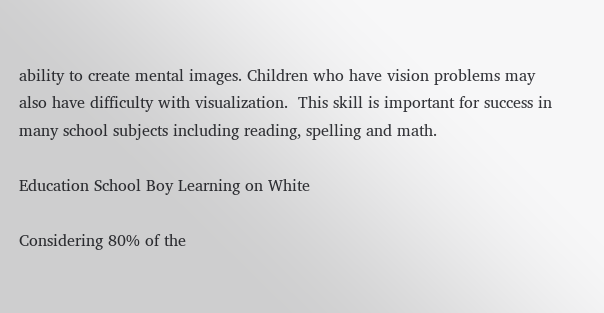ability to create mental images. Children who have vision problems may also have difficulty with visualization.  This skill is important for success in many school subjects including reading, spelling and math.

Education School Boy Learning on White

Considering 80% of the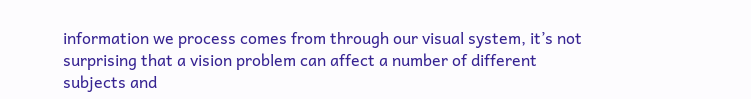information we process comes from through our visual system, it’s not surprising that a vision problem can affect a number of different subjects and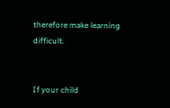therefore make learning difficult.


If your child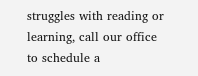struggles with reading or learning, call our office to schedule a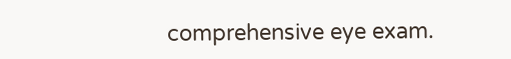comprehensive eye exam.